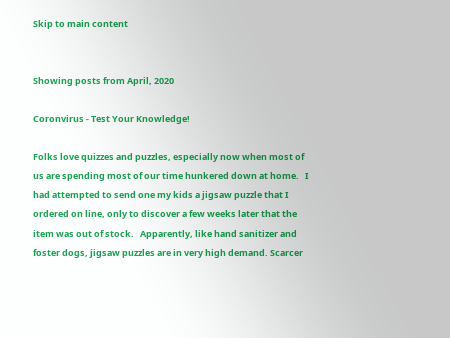Skip to main content


Showing posts from April, 2020

Coronvirus - Test Your Knowledge!

Folks love quizzes and puzzles, especially now when most of us are spending most of our time hunkered down at home.   I had attempted to send one my kids a jigsaw puzzle that I ordered on line, only to discover a few weeks later that the item was out of stock.   Apparently, like hand sanitizer and foster dogs, jigsaw puzzles are in very high demand. Scarcer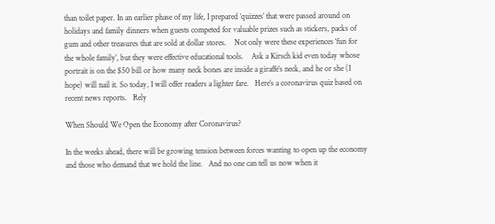than toilet paper. In an earlier phase of my life, I prepared ‘quizzes’ that were passed around on holidays and family dinners when guests competed for valuable prizes such as stickers, packs of gum and other treasures that are sold at dollar stores.    Not only were these experiences ‘fun for the whole family’, but they were effective educational tools.    Ask a Kirsch kid even today whose portrait is on the $50 bill or how many neck bones are inside a giraffe’s neck, and he or she (I hope) will nail it. So today, I will offer readers a lighter fare.   Here’s a coronavirus quiz based on recent news reports.   Rely

When Should We Open the Economy after Coronavirus?

In the weeks ahead, there will be growing tension between forces wanting to open up the economy and those who demand that we hold the line.   And no one can tell us now when it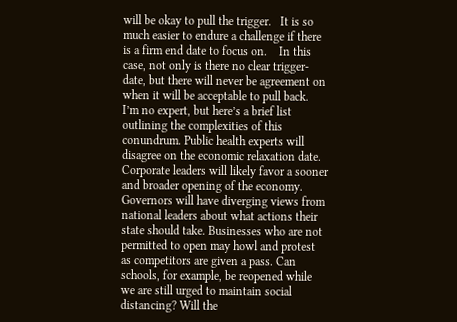will be okay to pull the trigger.   It is so much easier to endure a challenge if there is a firm end date to focus on.    In this case, not only is there no clear trigger-date, but there will never be agreement on when it will be acceptable to pull back.   I’m no expert, but here’s a brief list outlining the complexities of this conundrum. Public health experts will disagree on the economic relaxation date. Corporate leaders will likely favor a sooner and broader opening of the economy. Governors will have diverging views from national leaders about what actions their state should take. Businesses who are not permitted to open may howl and protest as competitors are given a pass. Can schools, for example, be reopened while we are still urged to maintain social distancing? Will the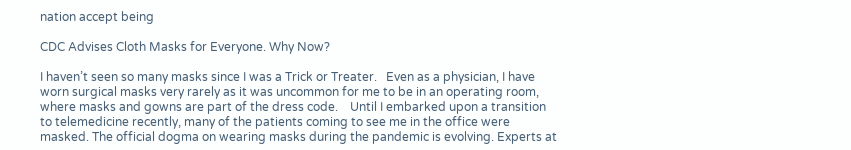nation accept being

CDC Advises Cloth Masks for Everyone. Why Now?

I haven’t seen so many masks since I was a Trick or Treater.   Even as a physician, I have worn surgical masks very rarely as it was uncommon for me to be in an operating room, where masks and gowns are part of the dress code.    Until I embarked upon a transition to telemedicine recently, many of the patients coming to see me in the office were masked. The official dogma on wearing masks during the pandemic is evolving. Experts at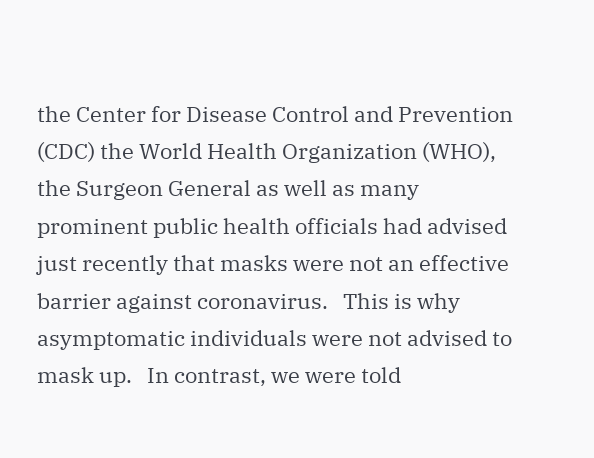the Center for Disease Control and Prevention (CDC) the World Health Organization (WHO), the Surgeon General as well as many prominent public health officials had advised just recently that masks were not an effective barrier against coronavirus.   This is why asymptomatic individuals were not advised to mask up.   In contrast, we were told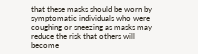that these masks should be worn by symptomatic individuals who were coughing or sneezing as masks may reduce the risk that others will become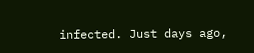infected. Just days ago,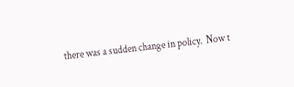there was a sudden change in policy.  Now t